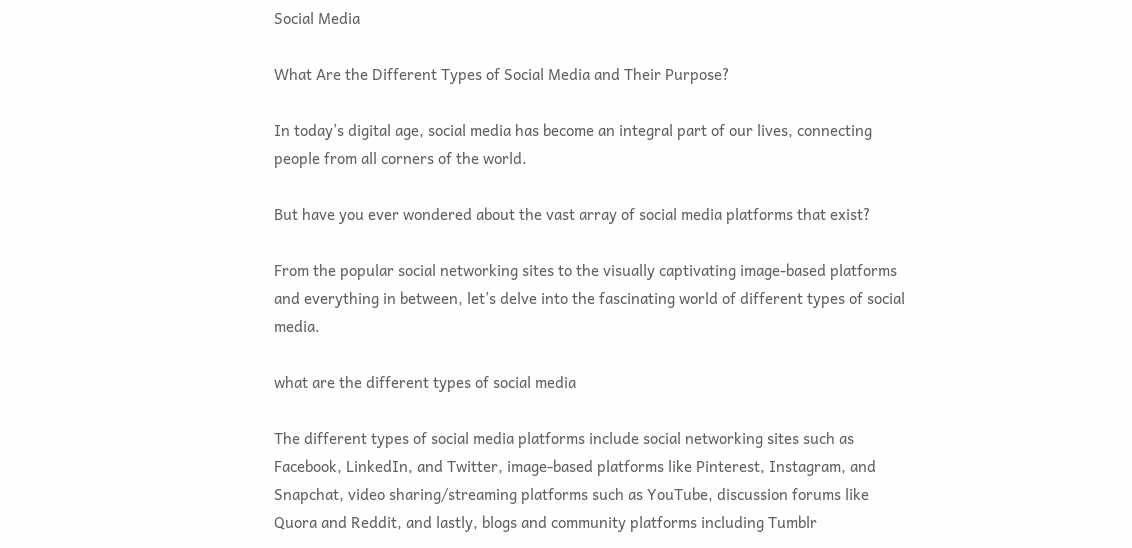Social Media

What Are the Different Types of Social Media and Their Purpose?

In today’s digital age, social media has become an integral part of our lives, connecting people from all corners of the world.

But have you ever wondered about the vast array of social media platforms that exist?

From the popular social networking sites to the visually captivating image-based platforms and everything in between, let’s delve into the fascinating world of different types of social media.

what are the different types of social media

The different types of social media platforms include social networking sites such as Facebook, LinkedIn, and Twitter, image-based platforms like Pinterest, Instagram, and Snapchat, video sharing/streaming platforms such as YouTube, discussion forums like Quora and Reddit, and lastly, blogs and community platforms including Tumblr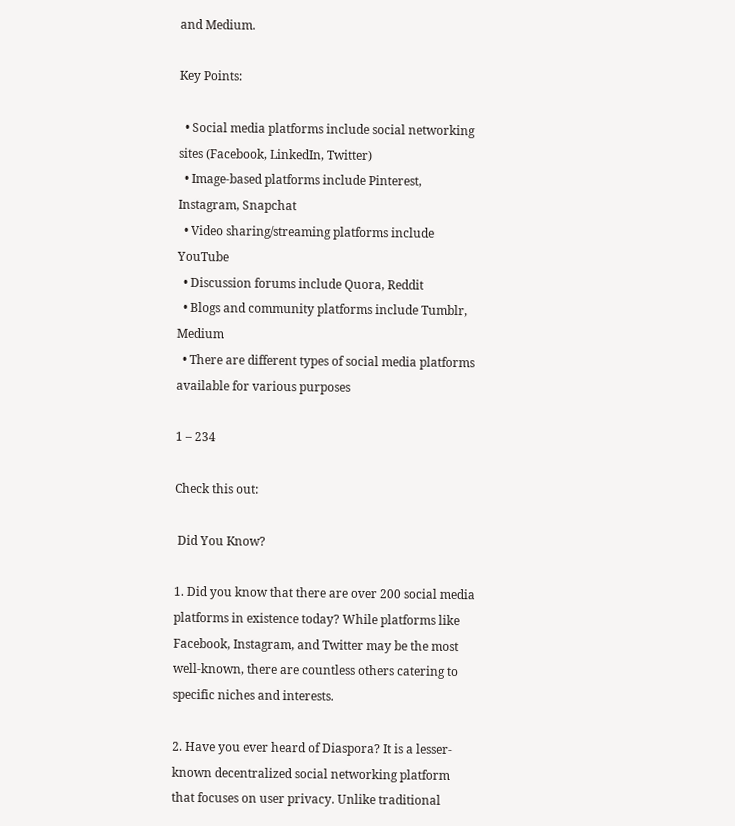and Medium.

Key Points:

  • Social media platforms include social networking sites (Facebook, LinkedIn, Twitter)
  • Image-based platforms include Pinterest, Instagram, Snapchat
  • Video sharing/streaming platforms include YouTube
  • Discussion forums include Quora, Reddit
  • Blogs and community platforms include Tumblr, Medium
  • There are different types of social media platforms available for various purposes

1 – 234

Check this out:

 Did You Know?

1. Did you know that there are over 200 social media platforms in existence today? While platforms like Facebook, Instagram, and Twitter may be the most well-known, there are countless others catering to specific niches and interests.

2. Have you ever heard of Diaspora? It is a lesser-known decentralized social networking platform that focuses on user privacy. Unlike traditional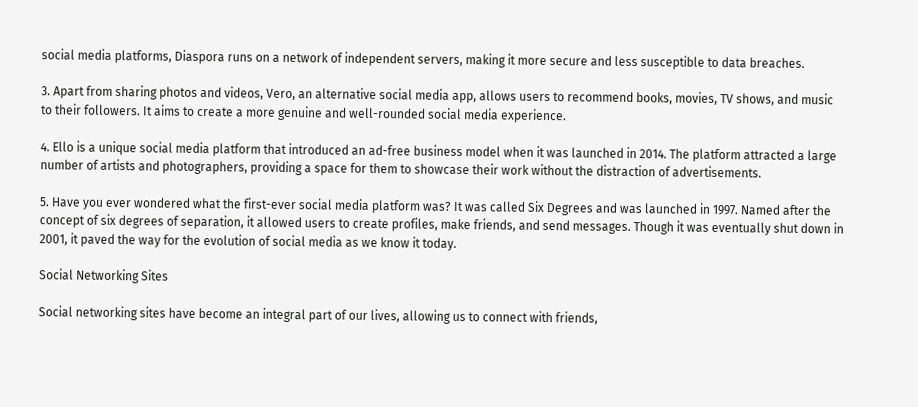social media platforms, Diaspora runs on a network of independent servers, making it more secure and less susceptible to data breaches.

3. Apart from sharing photos and videos, Vero, an alternative social media app, allows users to recommend books, movies, TV shows, and music to their followers. It aims to create a more genuine and well-rounded social media experience.

4. Ello is a unique social media platform that introduced an ad-free business model when it was launched in 2014. The platform attracted a large number of artists and photographers, providing a space for them to showcase their work without the distraction of advertisements.

5. Have you ever wondered what the first-ever social media platform was? It was called Six Degrees and was launched in 1997. Named after the concept of six degrees of separation, it allowed users to create profiles, make friends, and send messages. Though it was eventually shut down in 2001, it paved the way for the evolution of social media as we know it today.

Social Networking Sites

Social networking sites have become an integral part of our lives, allowing us to connect with friends,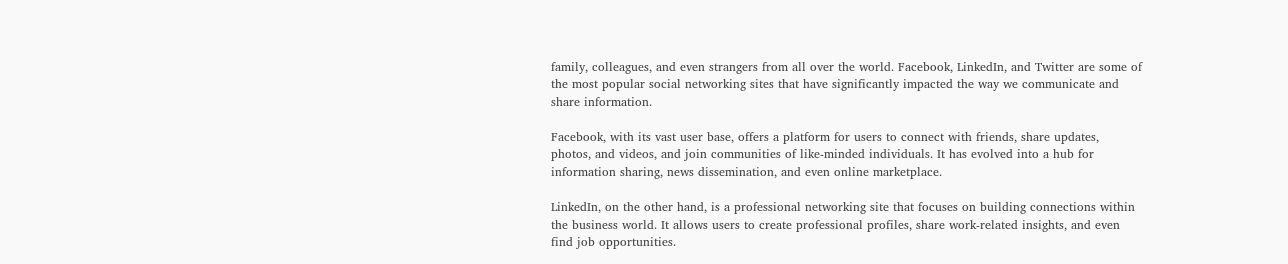family, colleagues, and even strangers from all over the world. Facebook, LinkedIn, and Twitter are some of the most popular social networking sites that have significantly impacted the way we communicate and share information.

Facebook, with its vast user base, offers a platform for users to connect with friends, share updates, photos, and videos, and join communities of like-minded individuals. It has evolved into a hub for information sharing, news dissemination, and even online marketplace.

LinkedIn, on the other hand, is a professional networking site that focuses on building connections within the business world. It allows users to create professional profiles, share work-related insights, and even find job opportunities.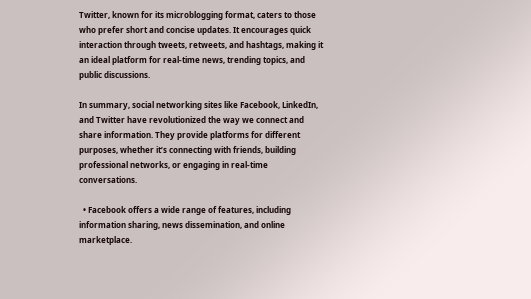Twitter, known for its microblogging format, caters to those who prefer short and concise updates. It encourages quick interaction through tweets, retweets, and hashtags, making it an ideal platform for real-time news, trending topics, and public discussions.

In summary, social networking sites like Facebook, LinkedIn, and Twitter have revolutionized the way we connect and share information. They provide platforms for different purposes, whether it’s connecting with friends, building professional networks, or engaging in real-time conversations.

  • Facebook offers a wide range of features, including information sharing, news dissemination, and online marketplace.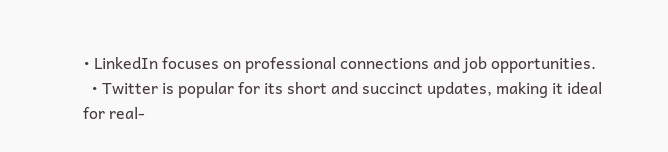• LinkedIn focuses on professional connections and job opportunities.
  • Twitter is popular for its short and succinct updates, making it ideal for real-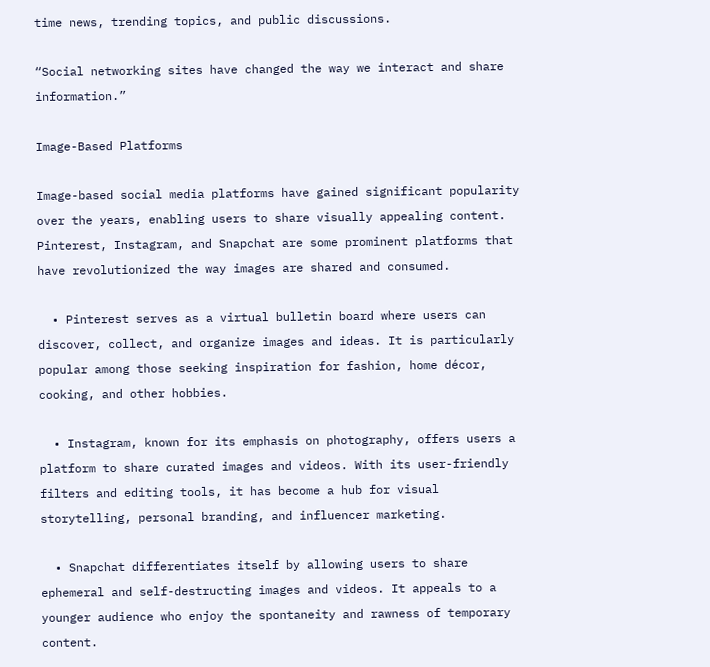time news, trending topics, and public discussions.

“Social networking sites have changed the way we interact and share information.”

Image-Based Platforms

Image-based social media platforms have gained significant popularity over the years, enabling users to share visually appealing content. Pinterest, Instagram, and Snapchat are some prominent platforms that have revolutionized the way images are shared and consumed.

  • Pinterest serves as a virtual bulletin board where users can discover, collect, and organize images and ideas. It is particularly popular among those seeking inspiration for fashion, home décor, cooking, and other hobbies.

  • Instagram, known for its emphasis on photography, offers users a platform to share curated images and videos. With its user-friendly filters and editing tools, it has become a hub for visual storytelling, personal branding, and influencer marketing.

  • Snapchat differentiates itself by allowing users to share ephemeral and self-destructing images and videos. It appeals to a younger audience who enjoy the spontaneity and rawness of temporary content.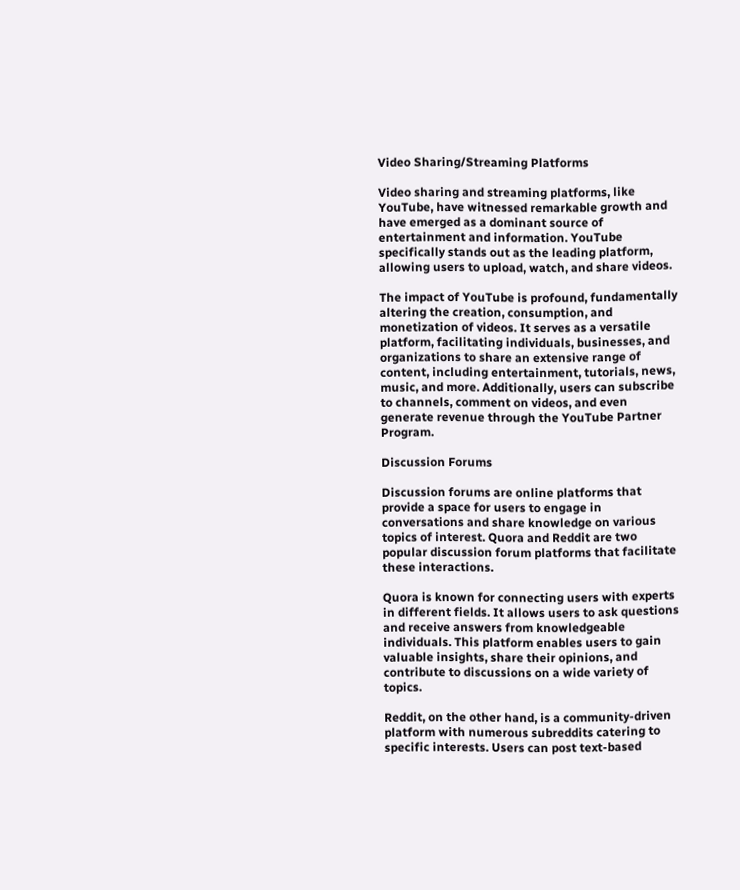Video Sharing/Streaming Platforms

Video sharing and streaming platforms, like YouTube, have witnessed remarkable growth and have emerged as a dominant source of entertainment and information. YouTube specifically stands out as the leading platform, allowing users to upload, watch, and share videos.

The impact of YouTube is profound, fundamentally altering the creation, consumption, and monetization of videos. It serves as a versatile platform, facilitating individuals, businesses, and organizations to share an extensive range of content, including entertainment, tutorials, news, music, and more. Additionally, users can subscribe to channels, comment on videos, and even generate revenue through the YouTube Partner Program.

Discussion Forums

Discussion forums are online platforms that provide a space for users to engage in conversations and share knowledge on various topics of interest. Quora and Reddit are two popular discussion forum platforms that facilitate these interactions.

Quora is known for connecting users with experts in different fields. It allows users to ask questions and receive answers from knowledgeable individuals. This platform enables users to gain valuable insights, share their opinions, and contribute to discussions on a wide variety of topics.

Reddit, on the other hand, is a community-driven platform with numerous subreddits catering to specific interests. Users can post text-based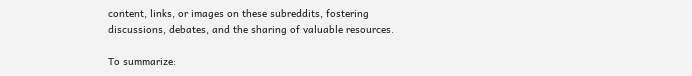content, links, or images on these subreddits, fostering discussions, debates, and the sharing of valuable resources.

To summarize: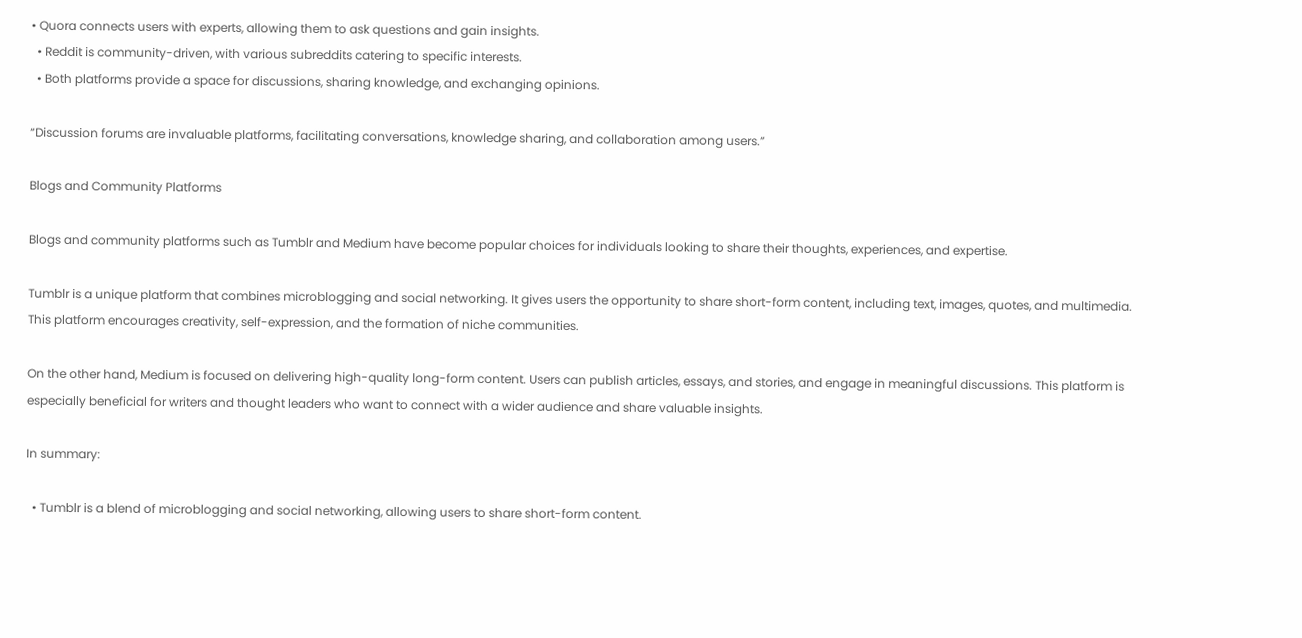• Quora connects users with experts, allowing them to ask questions and gain insights.
  • Reddit is community-driven, with various subreddits catering to specific interests.
  • Both platforms provide a space for discussions, sharing knowledge, and exchanging opinions.

“Discussion forums are invaluable platforms, facilitating conversations, knowledge sharing, and collaboration among users.”

Blogs and Community Platforms

Blogs and community platforms such as Tumblr and Medium have become popular choices for individuals looking to share their thoughts, experiences, and expertise.

Tumblr is a unique platform that combines microblogging and social networking. It gives users the opportunity to share short-form content, including text, images, quotes, and multimedia. This platform encourages creativity, self-expression, and the formation of niche communities.

On the other hand, Medium is focused on delivering high-quality long-form content. Users can publish articles, essays, and stories, and engage in meaningful discussions. This platform is especially beneficial for writers and thought leaders who want to connect with a wider audience and share valuable insights.

In summary:

  • Tumblr is a blend of microblogging and social networking, allowing users to share short-form content.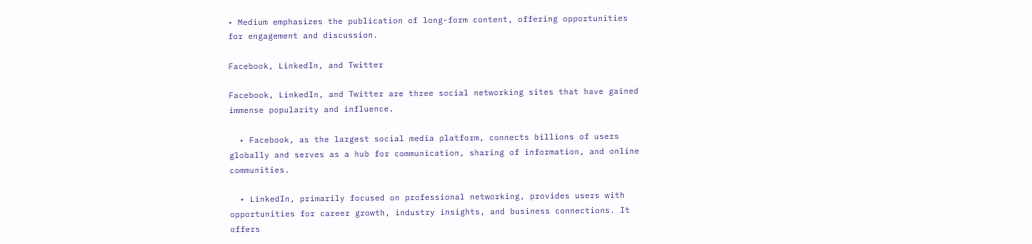• Medium emphasizes the publication of long-form content, offering opportunities for engagement and discussion.

Facebook, LinkedIn, and Twitter

Facebook, LinkedIn, and Twitter are three social networking sites that have gained immense popularity and influence.

  • Facebook, as the largest social media platform, connects billions of users globally and serves as a hub for communication, sharing of information, and online communities.

  • LinkedIn, primarily focused on professional networking, provides users with opportunities for career growth, industry insights, and business connections. It offers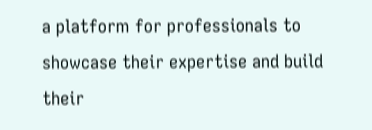a platform for professionals to showcase their expertise and build their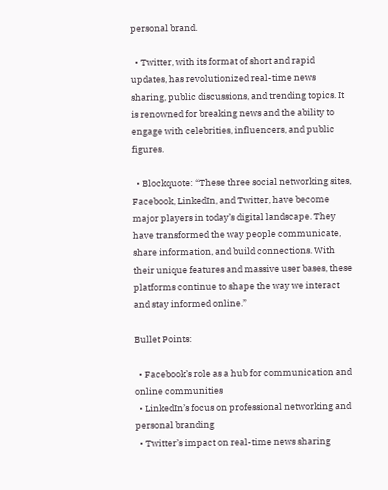personal brand.

  • Twitter, with its format of short and rapid updates, has revolutionized real-time news sharing, public discussions, and trending topics. It is renowned for breaking news and the ability to engage with celebrities, influencers, and public figures.

  • Blockquote: “These three social networking sites, Facebook, LinkedIn, and Twitter, have become major players in today’s digital landscape. They have transformed the way people communicate, share information, and build connections. With their unique features and massive user bases, these platforms continue to shape the way we interact and stay informed online.”

Bullet Points:

  • Facebook’s role as a hub for communication and online communities
  • LinkedIn’s focus on professional networking and personal branding
  • Twitter’s impact on real-time news sharing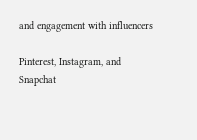and engagement with influencers

Pinterest, Instagram, and Snapchat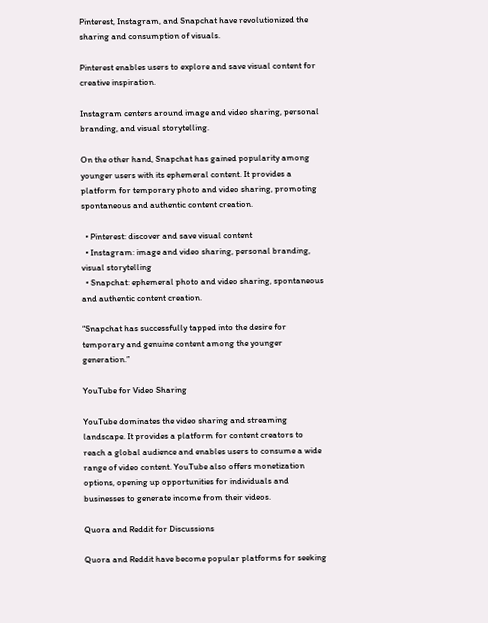Pinterest, Instagram, and Snapchat have revolutionized the sharing and consumption of visuals.

Pinterest enables users to explore and save visual content for creative inspiration.

Instagram centers around image and video sharing, personal branding, and visual storytelling.

On the other hand, Snapchat has gained popularity among younger users with its ephemeral content. It provides a platform for temporary photo and video sharing, promoting spontaneous and authentic content creation.

  • Pinterest: discover and save visual content
  • Instagram: image and video sharing, personal branding, visual storytelling
  • Snapchat: ephemeral photo and video sharing, spontaneous and authentic content creation.

“Snapchat has successfully tapped into the desire for temporary and genuine content among the younger generation.”

YouTube for Video Sharing

YouTube dominates the video sharing and streaming landscape. It provides a platform for content creators to reach a global audience and enables users to consume a wide range of video content. YouTube also offers monetization options, opening up opportunities for individuals and businesses to generate income from their videos.

Quora and Reddit for Discussions

Quora and Reddit have become popular platforms for seeking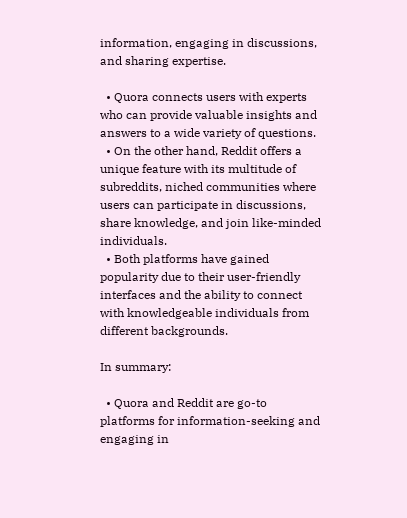information, engaging in discussions, and sharing expertise.

  • Quora connects users with experts who can provide valuable insights and answers to a wide variety of questions.
  • On the other hand, Reddit offers a unique feature with its multitude of subreddits, niched communities where users can participate in discussions, share knowledge, and join like-minded individuals.
  • Both platforms have gained popularity due to their user-friendly interfaces and the ability to connect with knowledgeable individuals from different backgrounds.

In summary:

  • Quora and Reddit are go-to platforms for information-seeking and engaging in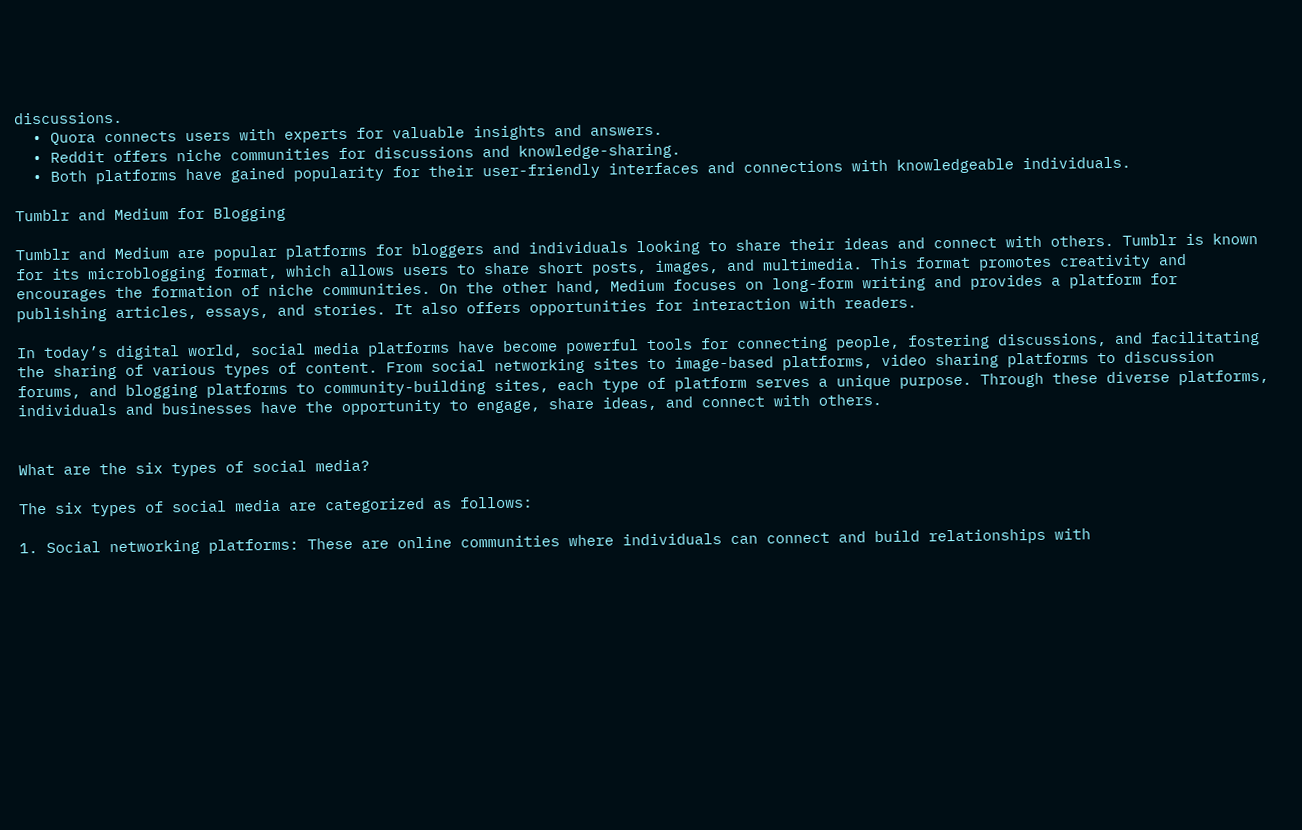discussions.
  • Quora connects users with experts for valuable insights and answers.
  • Reddit offers niche communities for discussions and knowledge-sharing.
  • Both platforms have gained popularity for their user-friendly interfaces and connections with knowledgeable individuals.

Tumblr and Medium for Blogging

Tumblr and Medium are popular platforms for bloggers and individuals looking to share their ideas and connect with others. Tumblr is known for its microblogging format, which allows users to share short posts, images, and multimedia. This format promotes creativity and encourages the formation of niche communities. On the other hand, Medium focuses on long-form writing and provides a platform for publishing articles, essays, and stories. It also offers opportunities for interaction with readers.

In today’s digital world, social media platforms have become powerful tools for connecting people, fostering discussions, and facilitating the sharing of various types of content. From social networking sites to image-based platforms, video sharing platforms to discussion forums, and blogging platforms to community-building sites, each type of platform serves a unique purpose. Through these diverse platforms, individuals and businesses have the opportunity to engage, share ideas, and connect with others.


What are the six types of social media?

The six types of social media are categorized as follows:

1. Social networking platforms: These are online communities where individuals can connect and build relationships with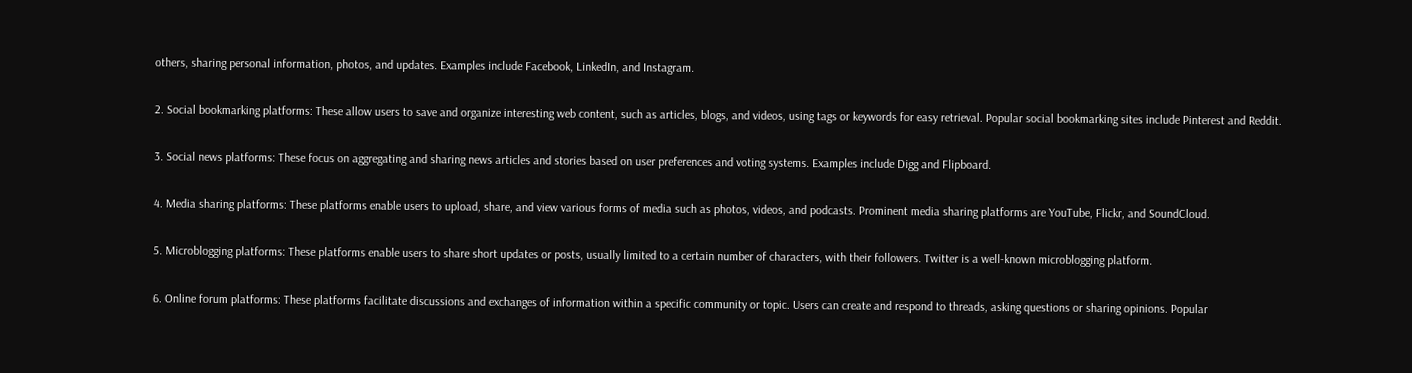others, sharing personal information, photos, and updates. Examples include Facebook, LinkedIn, and Instagram.

2. Social bookmarking platforms: These allow users to save and organize interesting web content, such as articles, blogs, and videos, using tags or keywords for easy retrieval. Popular social bookmarking sites include Pinterest and Reddit.

3. Social news platforms: These focus on aggregating and sharing news articles and stories based on user preferences and voting systems. Examples include Digg and Flipboard.

4. Media sharing platforms: These platforms enable users to upload, share, and view various forms of media such as photos, videos, and podcasts. Prominent media sharing platforms are YouTube, Flickr, and SoundCloud.

5. Microblogging platforms: These platforms enable users to share short updates or posts, usually limited to a certain number of characters, with their followers. Twitter is a well-known microblogging platform.

6. Online forum platforms: These platforms facilitate discussions and exchanges of information within a specific community or topic. Users can create and respond to threads, asking questions or sharing opinions. Popular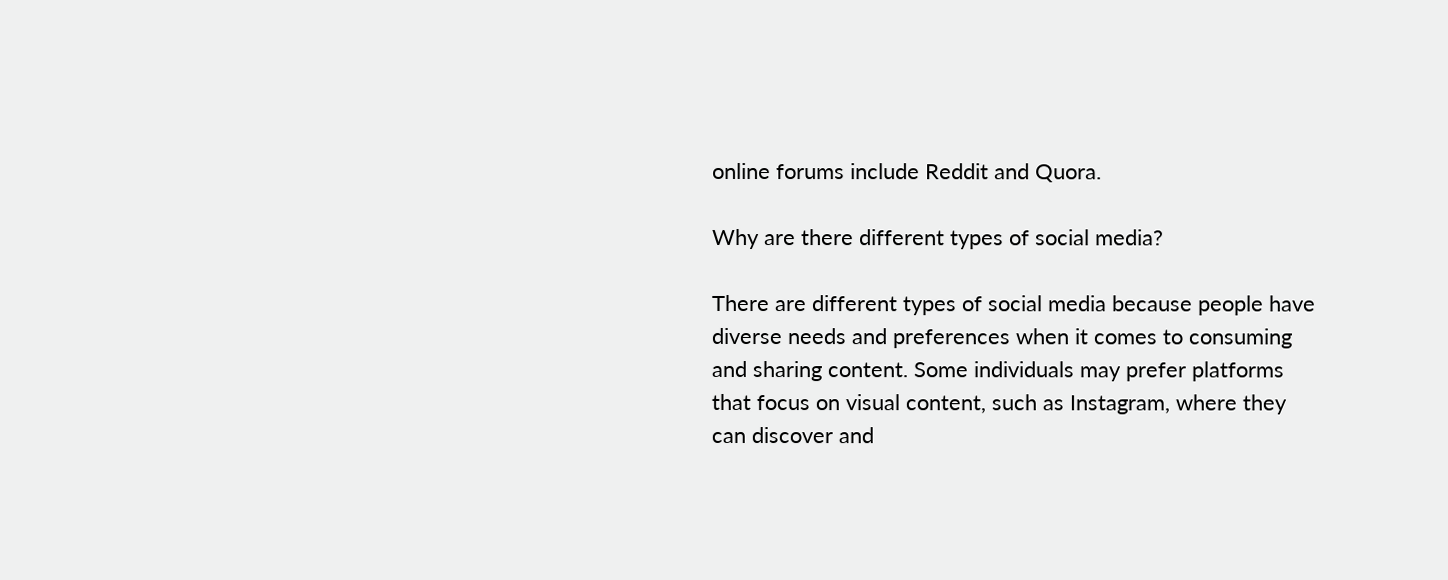online forums include Reddit and Quora.

Why are there different types of social media?

There are different types of social media because people have diverse needs and preferences when it comes to consuming and sharing content. Some individuals may prefer platforms that focus on visual content, such as Instagram, where they can discover and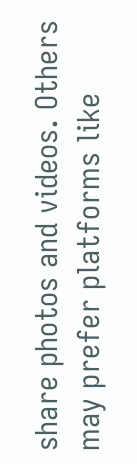share photos and videos. Others may prefer platforms like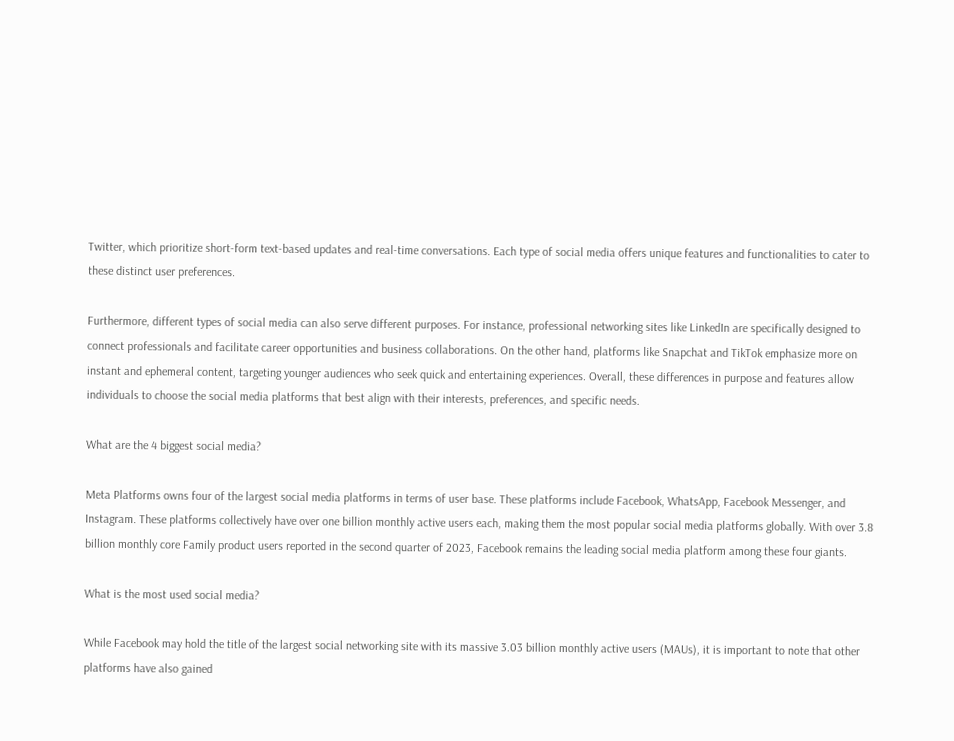Twitter, which prioritize short-form text-based updates and real-time conversations. Each type of social media offers unique features and functionalities to cater to these distinct user preferences.

Furthermore, different types of social media can also serve different purposes. For instance, professional networking sites like LinkedIn are specifically designed to connect professionals and facilitate career opportunities and business collaborations. On the other hand, platforms like Snapchat and TikTok emphasize more on instant and ephemeral content, targeting younger audiences who seek quick and entertaining experiences. Overall, these differences in purpose and features allow individuals to choose the social media platforms that best align with their interests, preferences, and specific needs.

What are the 4 biggest social media?

Meta Platforms owns four of the largest social media platforms in terms of user base. These platforms include Facebook, WhatsApp, Facebook Messenger, and Instagram. These platforms collectively have over one billion monthly active users each, making them the most popular social media platforms globally. With over 3.8 billion monthly core Family product users reported in the second quarter of 2023, Facebook remains the leading social media platform among these four giants.

What is the most used social media?

While Facebook may hold the title of the largest social networking site with its massive 3.03 billion monthly active users (MAUs), it is important to note that other platforms have also gained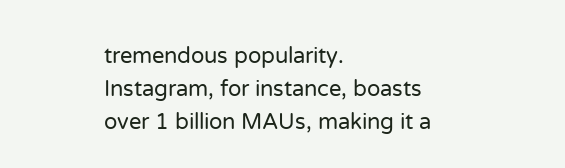tremendous popularity. Instagram, for instance, boasts over 1 billion MAUs, making it a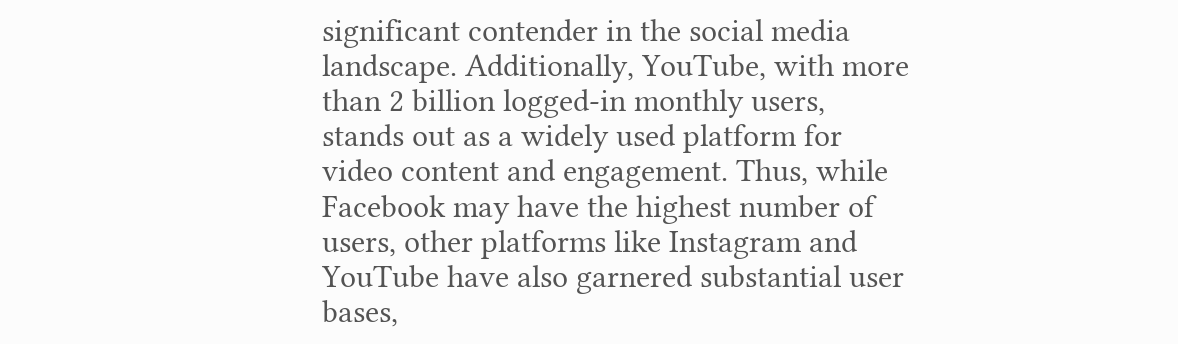significant contender in the social media landscape. Additionally, YouTube, with more than 2 billion logged-in monthly users, stands out as a widely used platform for video content and engagement. Thus, while Facebook may have the highest number of users, other platforms like Instagram and YouTube have also garnered substantial user bases,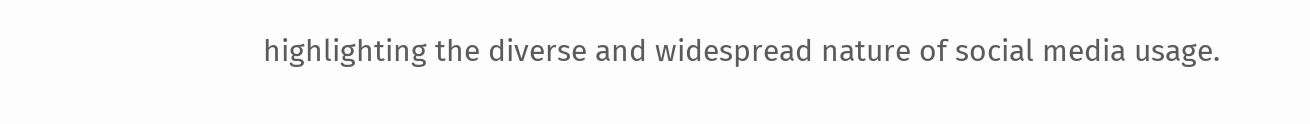highlighting the diverse and widespread nature of social media usage.